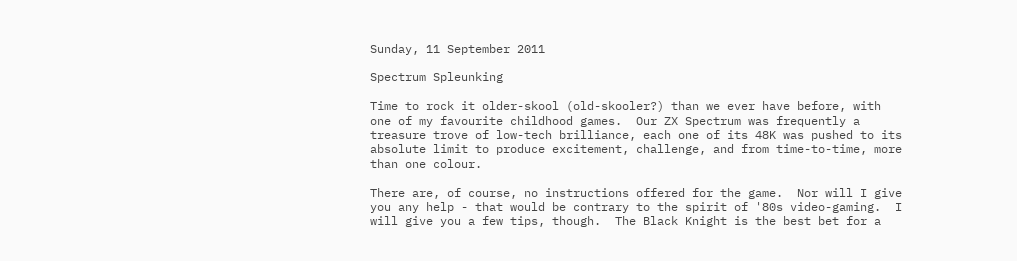Sunday, 11 September 2011

Spectrum Spleunking

Time to rock it older-skool (old-skooler?) than we ever have before, with one of my favourite childhood games.  Our ZX Spectrum was frequently a treasure trove of low-tech brilliance, each one of its 48K was pushed to its absolute limit to produce excitement, challenge, and from time-to-time, more than one colour.

There are, of course, no instructions offered for the game.  Nor will I give you any help - that would be contrary to the spirit of '80s video-gaming.  I will give you a few tips, though.  The Black Knight is the best bet for a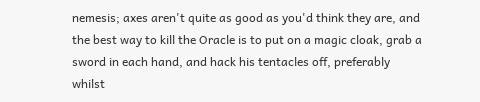nemesis; axes aren't quite as good as you'd think they are, and the best way to kill the Oracle is to put on a magic cloak, grab a sword in each hand, and hack his tentacles off, preferably whilst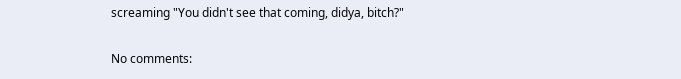screaming "You didn't see that coming, didya, bitch?"

No comments: